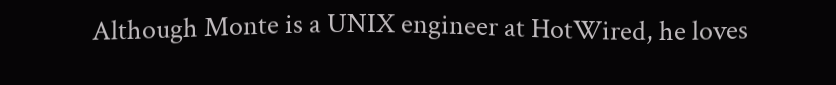Although Monte is a UNIX engineer at HotWired, he loves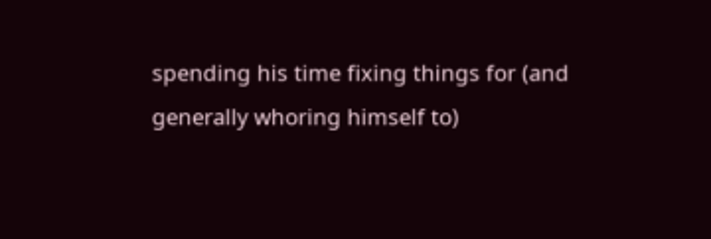spending his time fixing things for (and generally whoring himself to)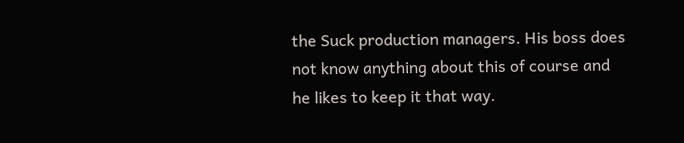the Suck production managers. His boss does not know anything about this of course and he likes to keep it that way.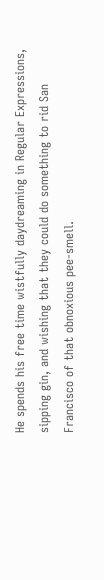He spends his free time wistfully daydreaming in Regular Expressions, sipping gin, and wishing that they could do something to rid San Francisco of that obnoxious pee-smell.